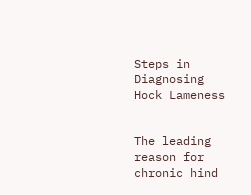Steps in Diagnosing Hock Lameness


The leading reason for chronic hind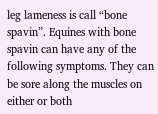leg lameness is call “bone spavin”. Equines with bone spavin can have any of the following symptoms. They can be sore along the muscles on either or both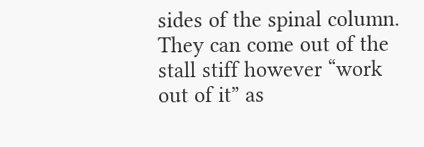sides of the spinal column. They can come out of the stall stiff however “work out of it” as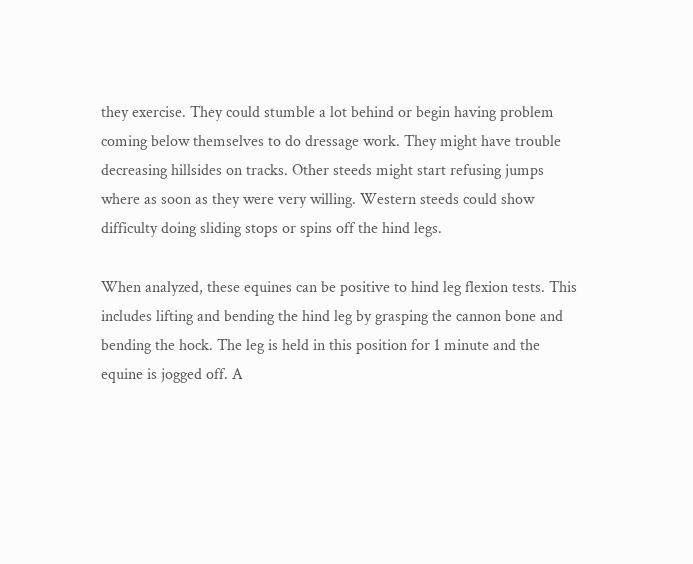they exercise. They could stumble a lot behind or begin having problem coming below themselves to do dressage work. They might have trouble decreasing hillsides on tracks. Other steeds might start refusing jumps where as soon as they were very willing. Western steeds could show difficulty doing sliding stops or spins off the hind legs.

When analyzed, these equines can be positive to hind leg flexion tests. This includes lifting and bending the hind leg by grasping the cannon bone and bending the hock. The leg is held in this position for 1 minute and the equine is jogged off. A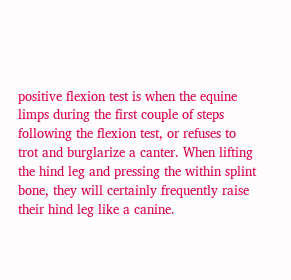positive flexion test is when the equine limps during the first couple of steps following the flexion test, or refuses to trot and burglarize a canter. When lifting the hind leg and pressing the within splint bone, they will certainly frequently raise their hind leg like a canine.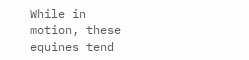While in motion, these equines tend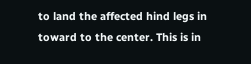to land the affected hind legs in toward to the center. This is in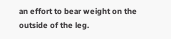an effort to bear weight on the outside of the leg.